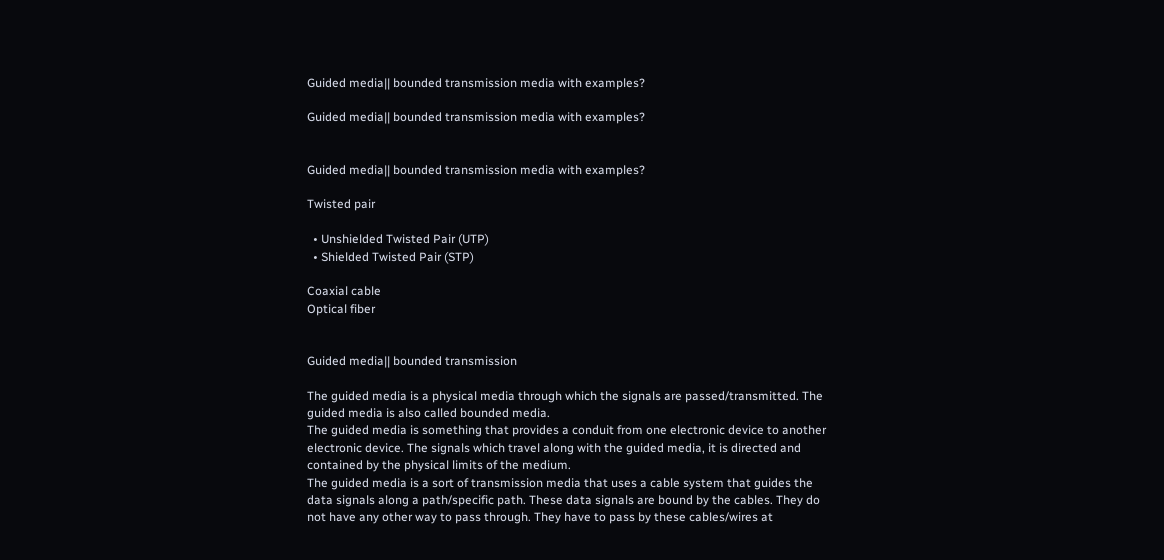Guided media|| bounded transmission media with examples?

Guided media|| bounded transmission media with examples?


Guided media|| bounded transmission media with examples?

Twisted pair

  • Unshielded Twisted Pair (UTP)
  • Shielded Twisted Pair (STP)

Coaxial cable
Optical fiber


Guided media|| bounded transmission

The guided media is a physical media through which the signals are passed/transmitted. The guided media is also called bounded media.
The guided media is something that provides a conduit from one electronic device to another electronic device. The signals which travel along with the guided media, it is directed and contained by the physical limits of the medium.
The guided media is a sort of transmission media that uses a cable system that guides the data signals along a path/specific path. These data signals are bound by the cables. They do not have any other way to pass through. They have to pass by these cables/wires at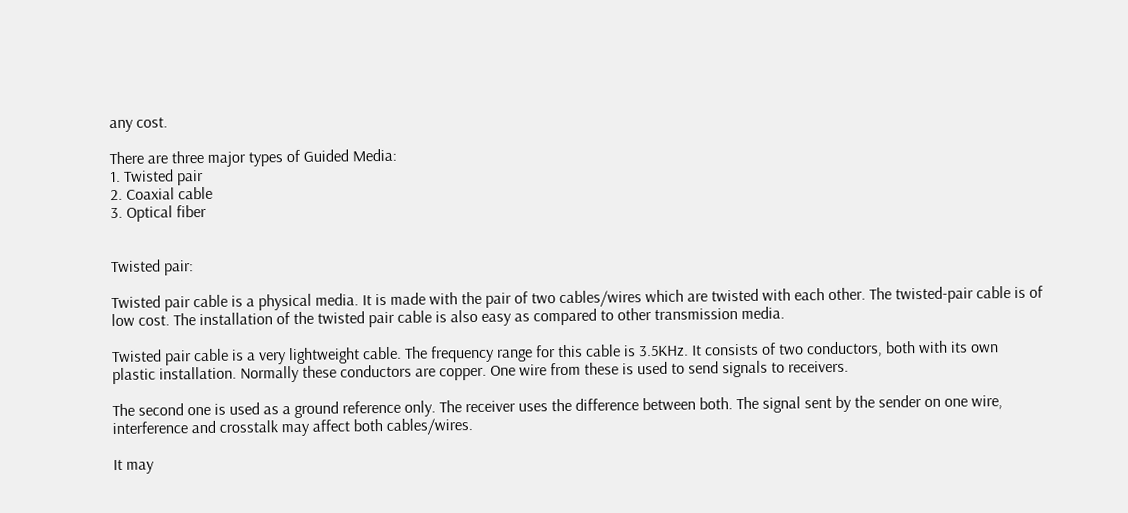any cost.

There are three major types of Guided Media:
1. Twisted pair
2. Coaxial cable
3. Optical fiber


Twisted pair:

Twisted pair cable is a physical media. It is made with the pair of two cables/wires which are twisted with each other. The twisted-pair cable is of low cost. The installation of the twisted pair cable is also easy as compared to other transmission media.

Twisted pair cable is a very lightweight cable. The frequency range for this cable is 3.5KHz. It consists of two conductors, both with its own plastic installation. Normally these conductors are copper. One wire from these is used to send signals to receivers.

The second one is used as a ground reference only. The receiver uses the difference between both. The signal sent by the sender on one wire, interference and crosstalk may affect both cables/wires.

It may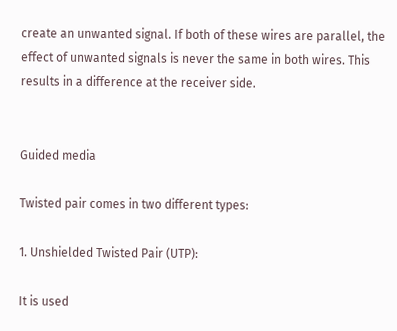create an unwanted signal. If both of these wires are parallel, the effect of unwanted signals is never the same in both wires. This results in a difference at the receiver side.


Guided media

Twisted pair comes in two different types:

1. Unshielded Twisted Pair (UTP):

It is used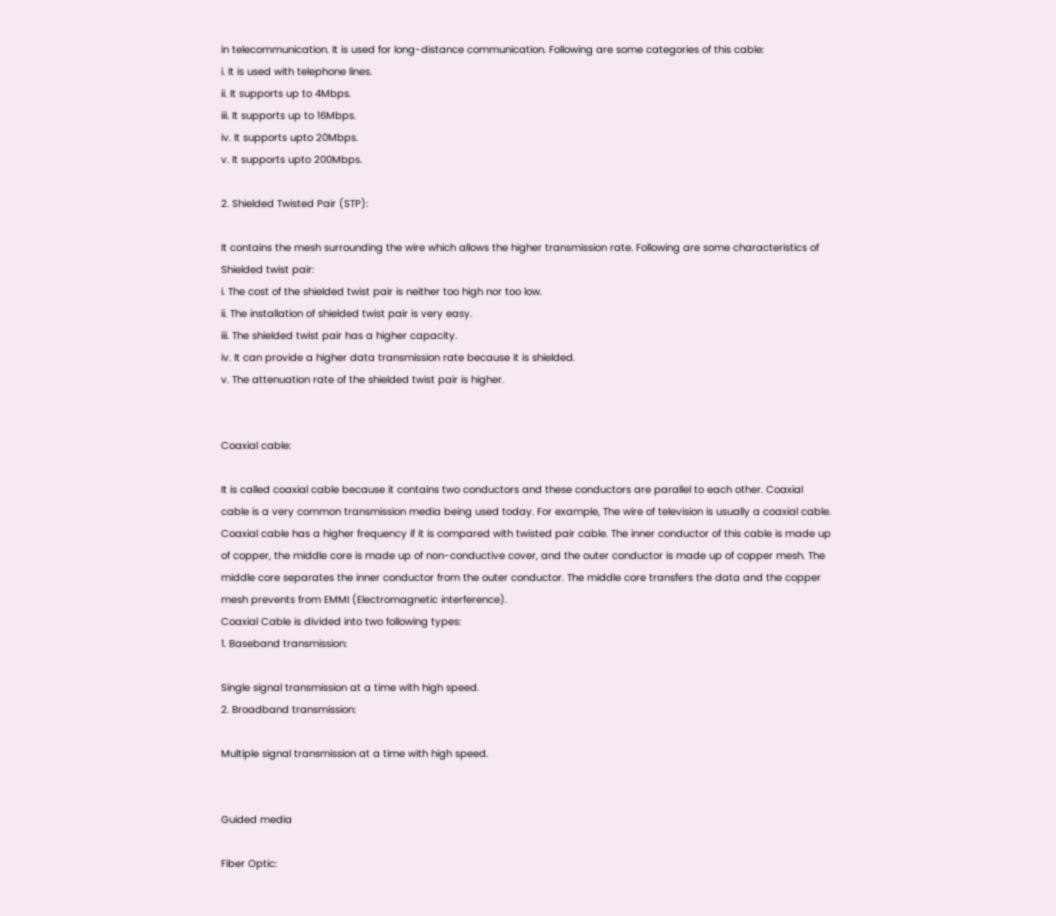in telecommunication. It is used for long-distance communication. Following are some categories of this cable:
i. It is used with telephone lines.
ii. It supports up to 4Mbps.
iii. It supports up to 16Mbps.
iv. It supports upto 20Mbps.
v. It supports upto 200Mbps.

2. Shielded Twisted Pair (STP):

It contains the mesh surrounding the wire which allows the higher transmission rate. Following are some characteristics of Shielded twist pair:
i. The cost of the shielded twist pair is neither too high nor too low.
ii. The installation of shielded twist pair is very easy.
iii. The shielded twist pair has a higher capacity.
iv. It can provide a higher data transmission rate because it is shielded.
v. The attenuation rate of the shielded twist pair is higher.


Coaxial cable:

It is called coaxial cable because it contains two conductors and these conductors are parallel to each other. Coaxial cable is a very common transmission media being used today. For example, The wire of television is usually a coaxial cable. Coaxial cable has a higher frequency if it is compared with twisted pair cable. The inner conductor of this cable is made up of copper, the middle core is made up of non-conductive cover, and the outer conductor is made up of copper mesh. The middle core separates the inner conductor from the outer conductor. The middle core transfers the data and the copper mesh prevents from EMMI (Electromagnetic interference).
Coaxial Cable is divided into two following types:
1. Baseband transmission:

Single signal transmission at a time with high speed.
2. Broadband transmission:

Multiple signal transmission at a time with high speed.


Guided media

Fiber Optic: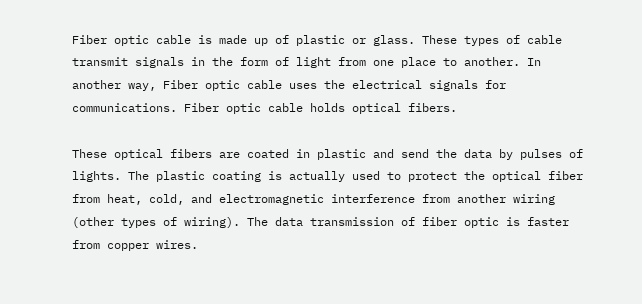Fiber optic cable is made up of plastic or glass. These types of cable transmit signals in the form of light from one place to another. In another way, Fiber optic cable uses the electrical signals for communications. Fiber optic cable holds optical fibers.

These optical fibers are coated in plastic and send the data by pulses of lights. The plastic coating is actually used to protect the optical fiber from heat, cold, and electromagnetic interference from another wiring (other types of wiring). The data transmission of fiber optic is faster from copper wires.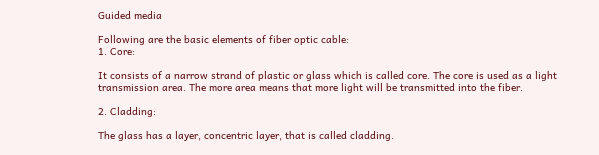Guided media

Following are the basic elements of fiber optic cable:
1. Core:

It consists of a narrow strand of plastic or glass which is called core. The core is used as a light transmission area. The more area means that more light will be transmitted into the fiber.

2. Cladding:

The glass has a layer, concentric layer, that is called cladding.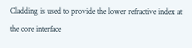Cladding is used to provide the lower refractive index at the core interface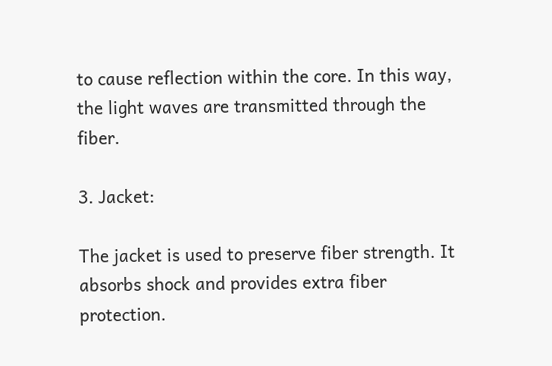to cause reflection within the core. In this way, the light waves are transmitted through the fiber.

3. Jacket:

The jacket is used to preserve fiber strength. It absorbs shock and provides extra fiber protection.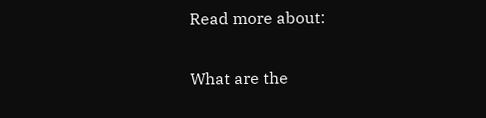Read more about:

What are the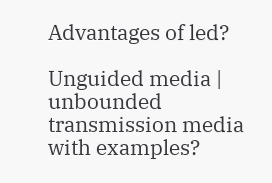Advantages of led?

Unguided media | unbounded transmission media with examples?